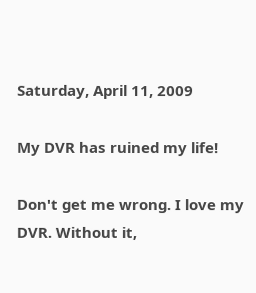Saturday, April 11, 2009

My DVR has ruined my life!

Don't get me wrong. I love my DVR. Without it,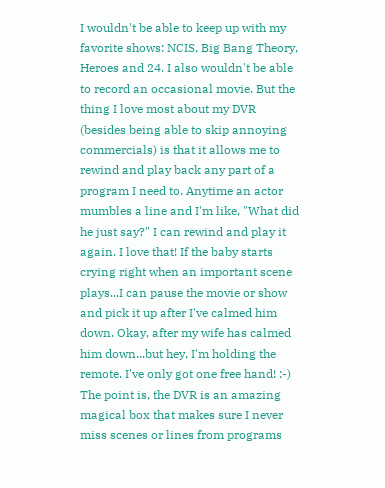I wouldn't be able to keep up with my favorite shows: NCIS, Big Bang Theory, Heroes and 24. I also wouldn't be able to record an occasional movie. But the thing I love most about my DVR (besides being able to skip annoying commercials) is that it allows me to rewind and play back any part of a program I need to. Anytime an actor mumbles a line and I'm like, "What did he just say?" I can rewind and play it again. I love that! If the baby starts crying right when an important scene plays...I can pause the movie or show and pick it up after I've calmed him down. Okay, after my wife has calmed him down...but hey, I'm holding the remote. I've only got one free hand! :-) The point is, the DVR is an amazing magical box that makes sure I never miss scenes or lines from programs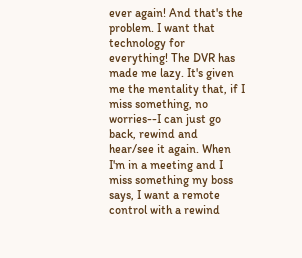ever again! And that's the problem. I want that technology for everything! The DVR has made me lazy. It's given me the mentality that, if I miss something, no worries--I can just go back, rewind and hear/see it again. When I'm in a meeting and I miss something my boss says, I want a remote control with a rewind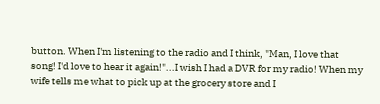button. When I'm listening to the radio and I think, "Man, I love that song! I'd love to hear it again!"...I wish I had a DVR for my radio! When my wife tells me what to pick up at the grocery store and I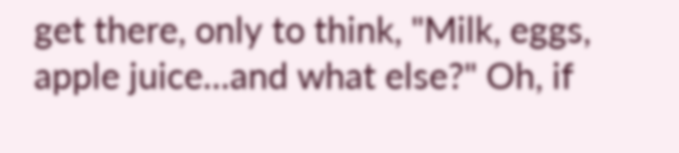get there, only to think, "Milk, eggs, apple juice...and what else?" Oh, if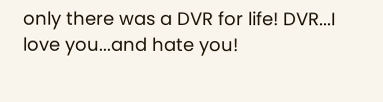only there was a DVR for life! DVR...I love you...and hate you!